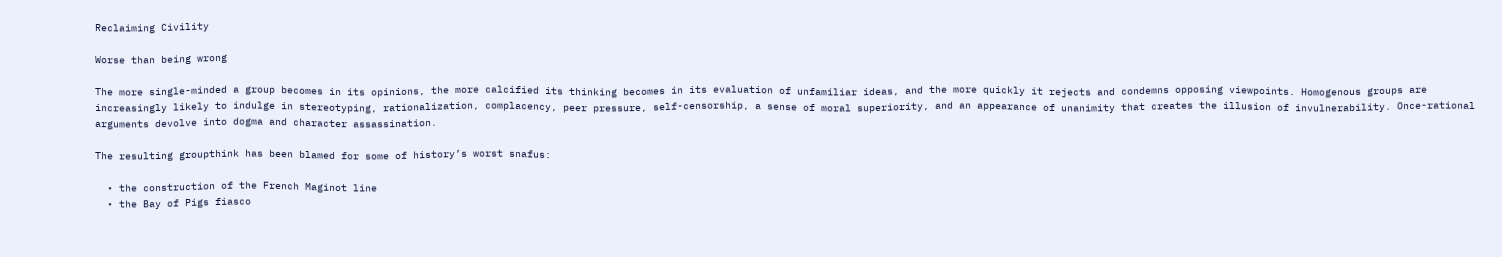Reclaiming Civility

Worse than being wrong

The more single-minded a group becomes in its opinions, the more calcified its thinking becomes in its evaluation of unfamiliar ideas, and the more quickly it rejects and condemns opposing viewpoints. Homogenous groups are increasingly likely to indulge in stereotyping, rationalization, complacency, peer pressure, self-censorship, a sense of moral superiority, and an appearance of unanimity that creates the illusion of invulnerability. Once-rational arguments devolve into dogma and character assassination.

The resulting groupthink has been blamed for some of history’s worst snafus:

  • the construction of the French Maginot line
  • the Bay of Pigs fiasco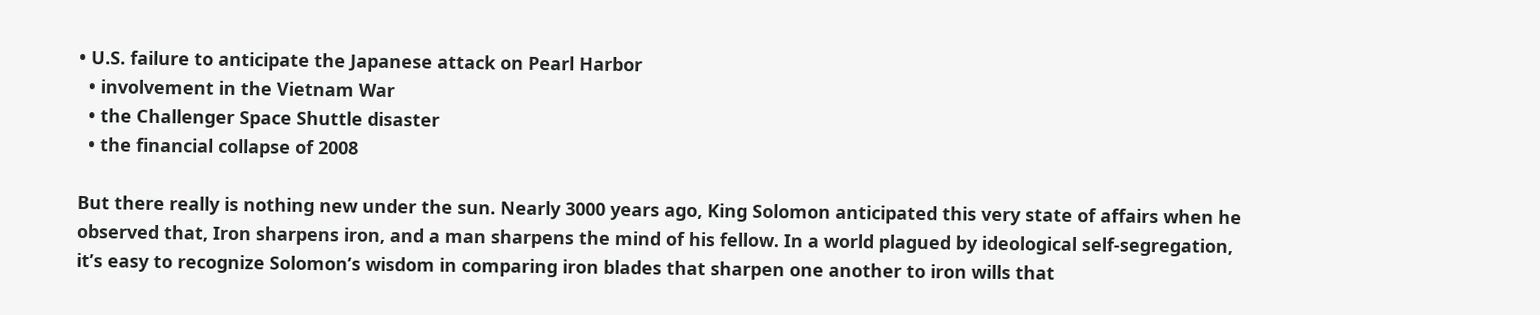• U.S. failure to anticipate the Japanese attack on Pearl Harbor
  • involvement in the Vietnam War
  • the Challenger Space Shuttle disaster
  • the financial collapse of 2008

But there really is nothing new under the sun. Nearly 3000 years ago, King Solomon anticipated this very state of affairs when he observed that, Iron sharpens iron, and a man sharpens the mind of his fellow. In a world plagued by ideological self-segregation, it’s easy to recognize Solomon’s wisdom in comparing iron blades that sharpen one another to iron wills that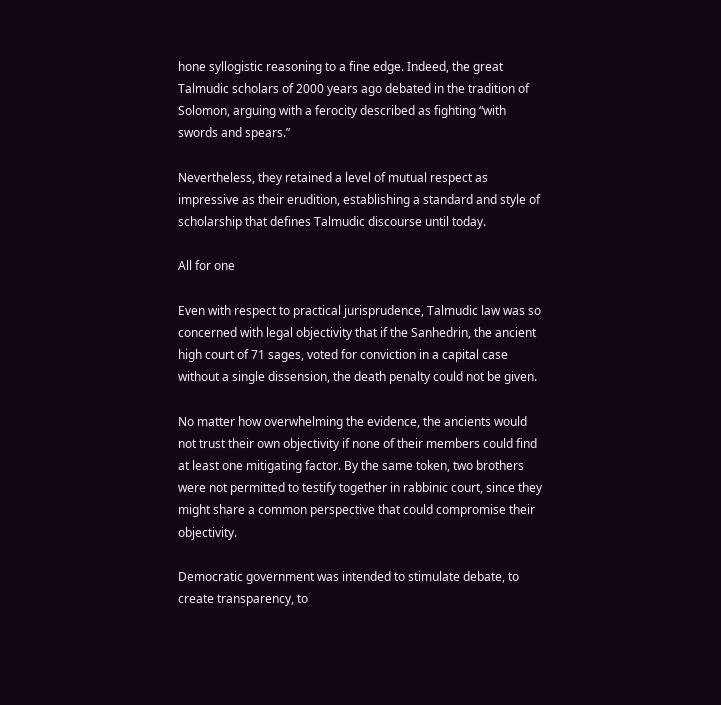hone syllogistic reasoning to a fine edge. Indeed, the great Talmudic scholars of 2000 years ago debated in the tradition of Solomon, arguing with a ferocity described as fighting “with swords and spears.”

Nevertheless, they retained a level of mutual respect as impressive as their erudition, establishing a standard and style of scholarship that defines Talmudic discourse until today.

All for one

Even with respect to practical jurisprudence, Talmudic law was so concerned with legal objectivity that if the Sanhedrin, the ancient high court of 71 sages, voted for conviction in a capital case without a single dissension, the death penalty could not be given.

No matter how overwhelming the evidence, the ancients would not trust their own objectivity if none of their members could find at least one mitigating factor. By the same token, two brothers were not permitted to testify together in rabbinic court, since they might share a common perspective that could compromise their objectivity.

Democratic government was intended to stimulate debate, to create transparency, to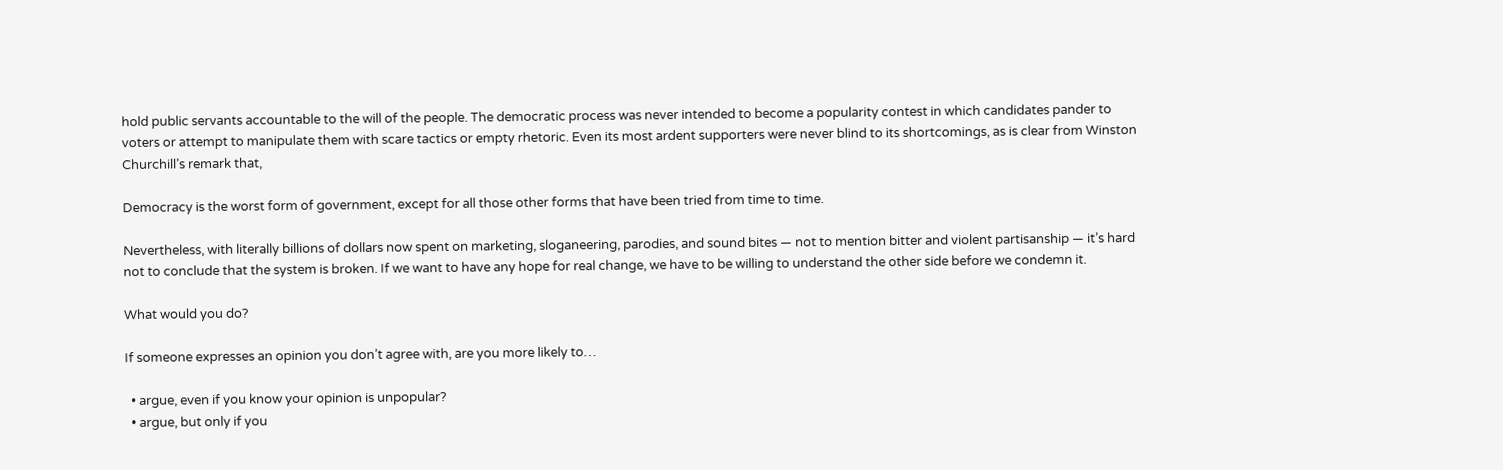hold public servants accountable to the will of the people. The democratic process was never intended to become a popularity contest in which candidates pander to voters or attempt to manipulate them with scare tactics or empty rhetoric. Even its most ardent supporters were never blind to its shortcomings, as is clear from Winston Churchill’s remark that,

Democracy is the worst form of government, except for all those other forms that have been tried from time to time.

Nevertheless, with literally billions of dollars now spent on marketing, sloganeering, parodies, and sound bites — not to mention bitter and violent partisanship — it’s hard not to conclude that the system is broken. If we want to have any hope for real change, we have to be willing to understand the other side before we condemn it.

What would you do?

If someone expresses an opinion you don’t agree with, are you more likely to…

  • argue, even if you know your opinion is unpopular?
  • argue, but only if you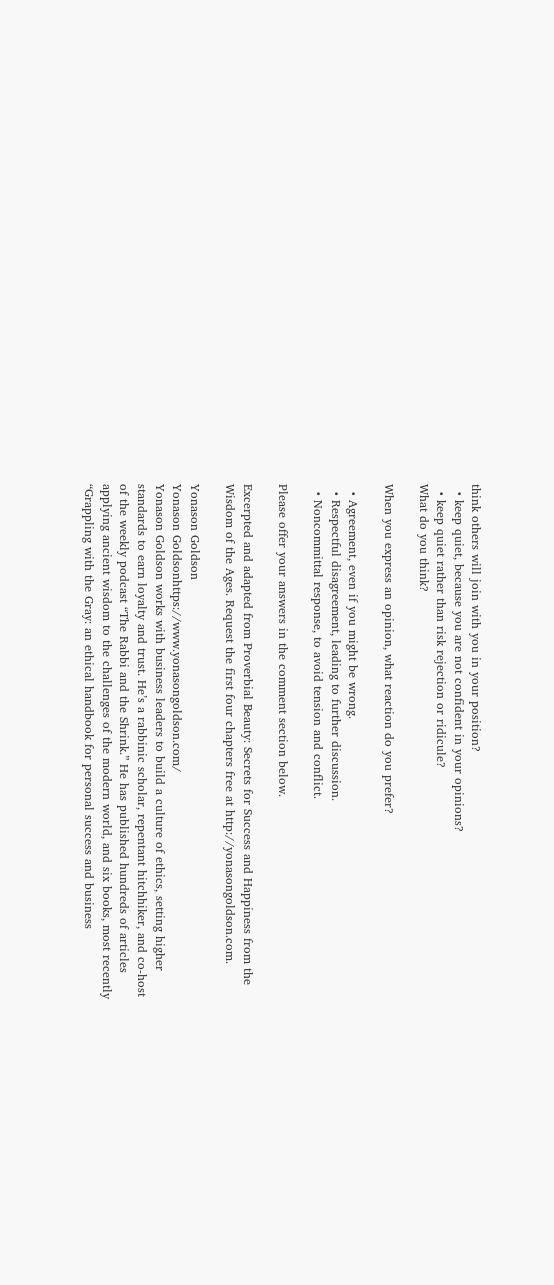think others will join with you in your position?
  • keep quiet, because you are not confident in your opinions?
  • keep quiet rather than risk rejection or ridicule?
What do you think?

When you express an opinion, what reaction do you prefer?

  • Agreement, even if you might be wrong.
  • Respectful disagreement, leading to further discussion.
  • Noncommittal response, to avoid tension and conflict.

Please offer your answers in the comment section below.

Excerpted and adapted from Proverbial Beauty: Secrets for Success and Happiness from the Wisdom of the Ages. Request the first four chapters free at http://yonasongoldson.com.

Yonason Goldson
Yonason Goldsonhttps://www.yonasongoldson.com/
Yonason Goldson works with business leaders to build a culture of ethics, setting higher standards to earn loyalty and trust. He’s a rabbinic scholar, repentant hitchhiker, and co-host of the weekly podcast “The Rabbi and the Shrink.” He has published hundreds of articles applying ancient wisdom to the challenges of the modern world, and six books, most recently “Grappling with the Gray: an ethical handbook for personal success and business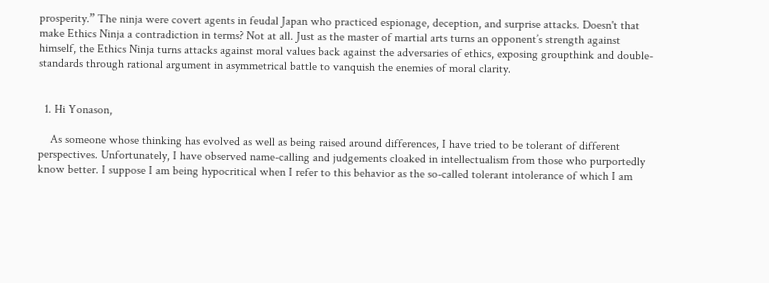prosperity.” The ninja were covert agents in feudal Japan who practiced espionage, deception, and surprise attacks. Doesn't that make Ethics Ninja a contradiction in terms? Not at all. Just as the master of martial arts turns an opponent’s strength against himself, the Ethics Ninja turns attacks against moral values back against the adversaries of ethics, exposing groupthink and double-standards through rational argument in asymmetrical battle to vanquish the enemies of moral clarity.


  1. Hi Yonason,

    As someone whose thinking has evolved as well as being raised around differences, I have tried to be tolerant of different perspectives. Unfortunately, I have observed name-calling and judgements cloaked in intellectualism from those who purportedly know better. I suppose I am being hypocritical when I refer to this behavior as the so-called tolerant intolerance of which I am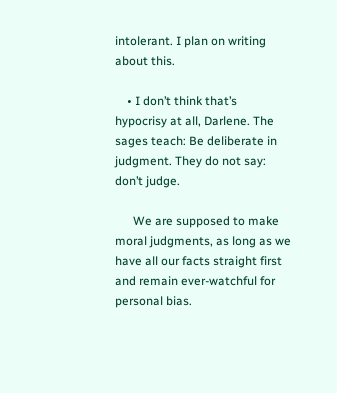intolerant. I plan on writing about this.

    • I don’t think that’s hypocrisy at all, Darlene. The sages teach: Be deliberate in judgment. They do not say: don’t judge.

      We are supposed to make moral judgments, as long as we have all our facts straight first and remain ever-watchful for personal bias.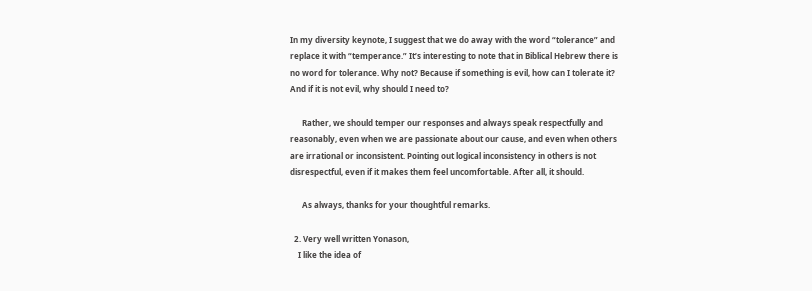In my diversity keynote, I suggest that we do away with the word “tolerance” and replace it with “temperance.” It’s interesting to note that in Biblical Hebrew there is no word for tolerance. Why not? Because if something is evil, how can I tolerate it? And if it is not evil, why should I need to?

      Rather, we should temper our responses and always speak respectfully and reasonably, even when we are passionate about our cause, and even when others are irrational or inconsistent. Pointing out logical inconsistency in others is not disrespectful, even if it makes them feel uncomfortable. After all, it should.

      As always, thanks for your thoughtful remarks.

  2. Very well written Yonason,
    I like the idea of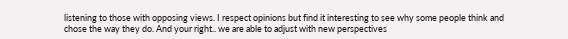listening to those with opposing views. I respect opinions but find it interesting to see why some people think and chose the way they do. And your right.. we are able to adjust with new perspectives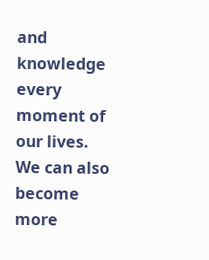and knowledge every moment of our lives. We can also become more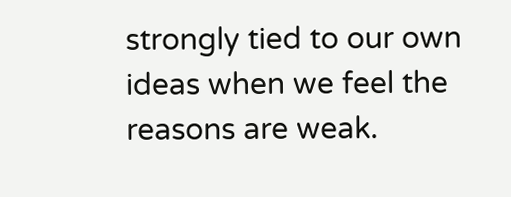strongly tied to our own ideas when we feel the reasons are weak.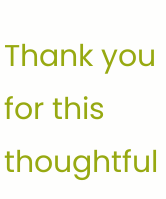Thank you for this thoughtful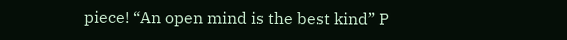piece! “An open mind is the best kind” P